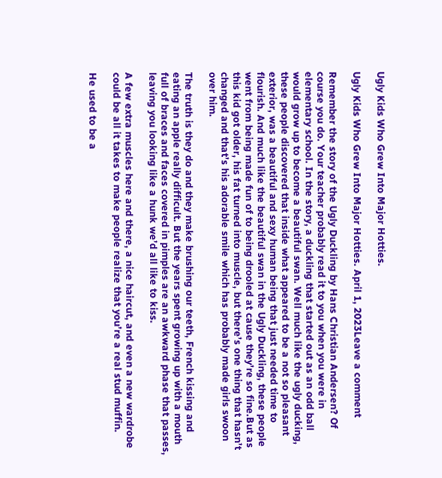Ugly Kids Who Grew Into Major Hotties.

Ugly Kids Who Grew Into Major Hotties. April 1, 2023Leave a comment

Remember the story of the Ugly Duckling by Hans Christian Andersen? Of course you do. Your teacher probably read it to you when you were in elementary school. In the story, a duckling that started out as an odd ball would grow up to become a beautiful swan. Well much like the ugly ducking, these people discovered that inside what appeared to be a not so pleasant exterior, was a beautiful and sexy human being that just needed time to flourish. And much like the beautiful swan in the Ugly Duckling, these people went from being made fun of to being drooled at cause they’re so fine.But as this kid got older, his fat turned into muscle, but there’s one thing that hasn’t changed and that’s his adorable smile which has probably made girls swoon over him.

The truth is they do and they make brushing our teeth, French kissing and eating an apple really difficult. But the years spent growing up with a mouth full of braces and faces covered in pimples are an awkward phase that passes, leaving you looking like a hunk we’d all like to kiss.

A few extra muscles here and there, a nice haircut, and even a new wardrobe could be all it takes to make people realize that you’re a real stud muffin.

He used to be a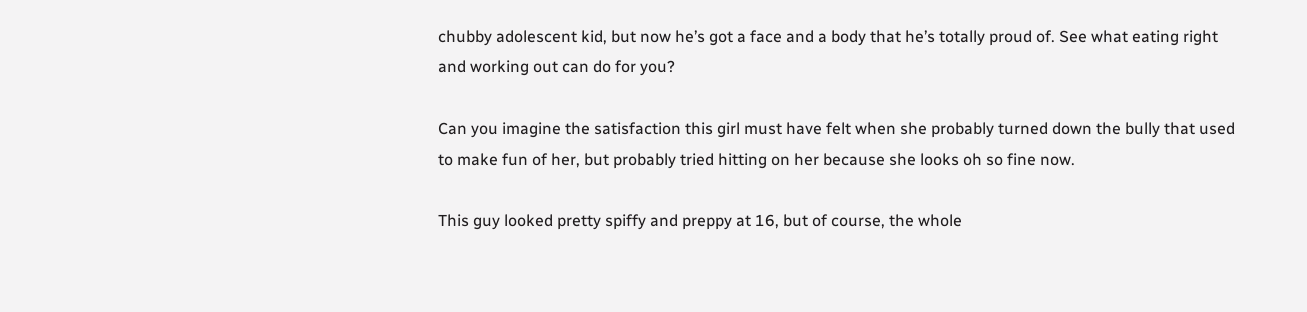chubby adolescent kid, but now he’s got a face and a body that he’s totally proud of. See what eating right and working out can do for you?

Can you imagine the satisfaction this girl must have felt when she probably turned down the bully that used to make fun of her, but probably tried hitting on her because she looks oh so fine now.

This guy looked pretty spiffy and preppy at 16, but of course, the whole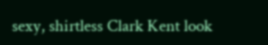sexy, shirtless Clark Kent look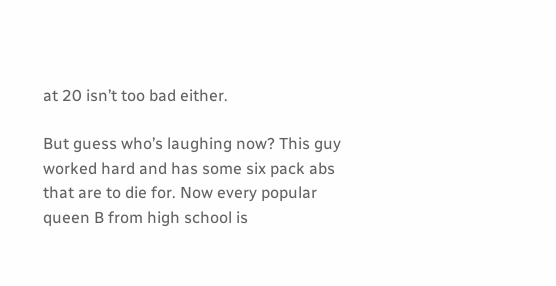at 20 isn’t too bad either.

But guess who’s laughing now? This guy worked hard and has some six pack abs that are to die for. Now every popular queen B from high school is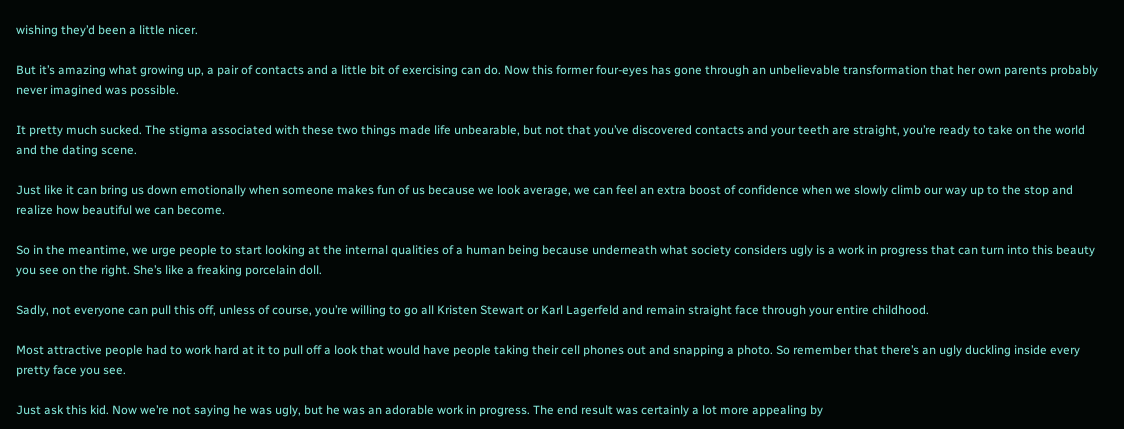wishing they’d been a little nicer.

But it’s amazing what growing up, a pair of contacts and a little bit of exercising can do. Now this former four-eyes has gone through an unbelievable transformation that her own parents probably never imagined was possible.

It pretty much sucked. The stigma associated with these two things made life unbearable, but not that you’ve discovered contacts and your teeth are straight, you’re ready to take on the world and the dating scene.

Just like it can bring us down emotionally when someone makes fun of us because we look average, we can feel an extra boost of confidence when we slowly climb our way up to the stop and realize how beautiful we can become.

So in the meantime, we urge people to start looking at the internal qualities of a human being because underneath what society considers ugly is a work in progress that can turn into this beauty you see on the right. She’s like a freaking porcelain doll.

Sadly, not everyone can pull this off, unless of course, you’re willing to go all Kristen Stewart or Karl Lagerfeld and remain straight face through your entire childhood.

Most attractive people had to work hard at it to pull off a look that would have people taking their cell phones out and snapping a photo. So remember that there’s an ugly duckling inside every pretty face you see.

Just ask this kid. Now we’re not saying he was ugly, but he was an adorable work in progress. The end result was certainly a lot more appealing by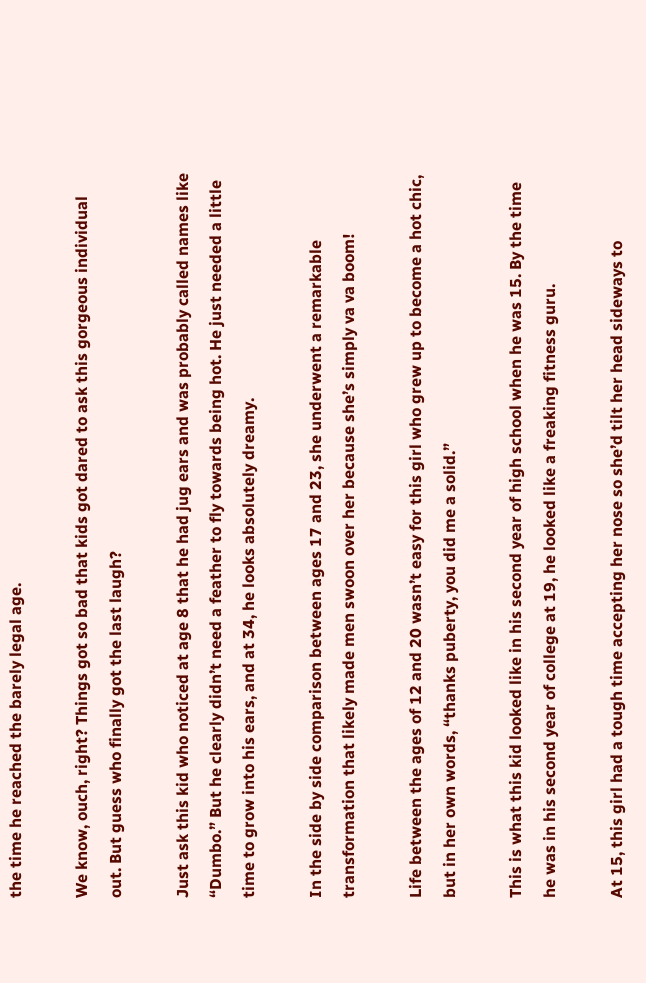the time he reached the barely legal age.

We know, ouch, right? Things got so bad that kids got dared to ask this gorgeous individual out. But guess who finally got the last laugh?

Just ask this kid who noticed at age 8 that he had jug ears and was probably called names like “Dumbo.” But he clearly didn’t need a feather to fly towards being hot. He just needed a little time to grow into his ears, and at 34, he looks absolutely dreamy.

In the side by side comparison between ages 17 and 23, she underwent a remarkable transformation that likely made men swoon over her because she’s simply va va boom!

Life between the ages of 12 and 20 wasn’t easy for this girl who grew up to become a hot chic, but in her own words, “thanks puberty, you did me a solid.”

This is what this kid looked like in his second year of high school when he was 15. By the time he was in his second year of college at 19, he looked like a freaking fitness guru.

At 15, this girl had a tough time accepting her nose so she’d tilt her head sideways to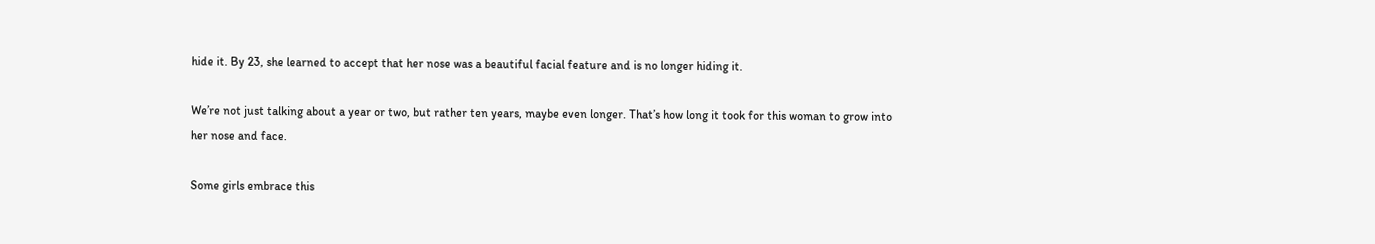hide it. By 23, she learned to accept that her nose was a beautiful facial feature and is no longer hiding it.

We’re not just talking about a year or two, but rather ten years, maybe even longer. That’s how long it took for this woman to grow into her nose and face.

Some girls embrace this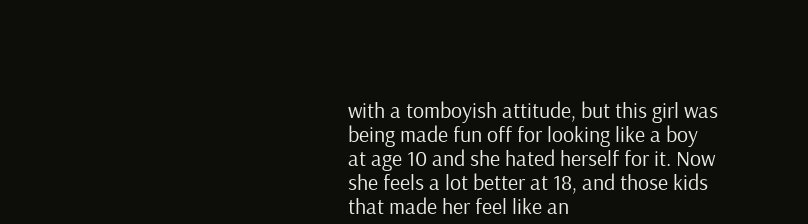with a tomboyish attitude, but this girl was being made fun off for looking like a boy at age 10 and she hated herself for it. Now she feels a lot better at 18, and those kids that made her feel like an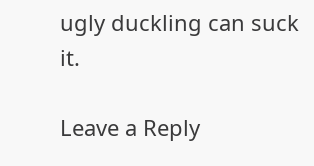ugly duckling can suck it.

Leave a Reply